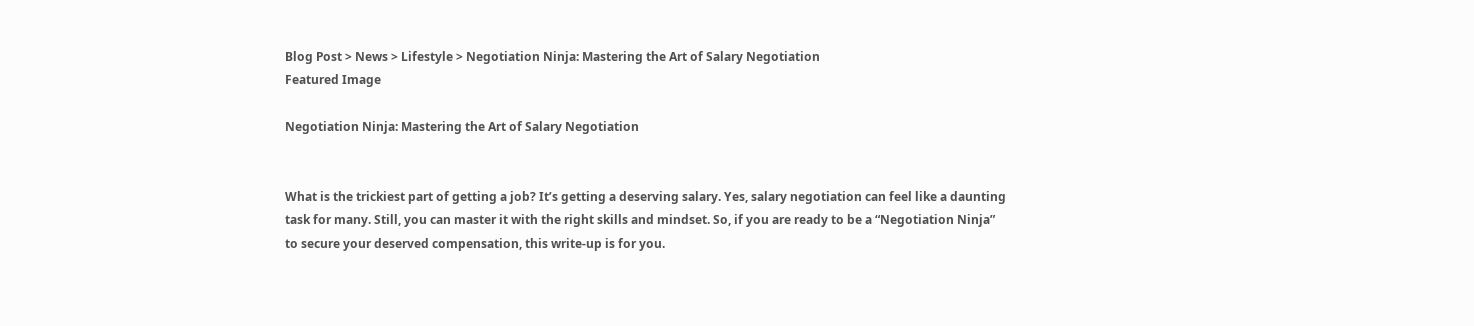Blog Post > News > Lifestyle > Negotiation Ninja: Mastering the Art of Salary Negotiation
Featured Image

Negotiation Ninja: Mastering the Art of Salary Negotiation


What is the trickiest part of getting a job? It’s getting a deserving salary. Yes, salary negotiation can feel like a daunting task for many. Still, you can master it with the right skills and mindset. So, if you are ready to be a “Negotiation Ninja” to secure your deserved compensation, this write-up is for you.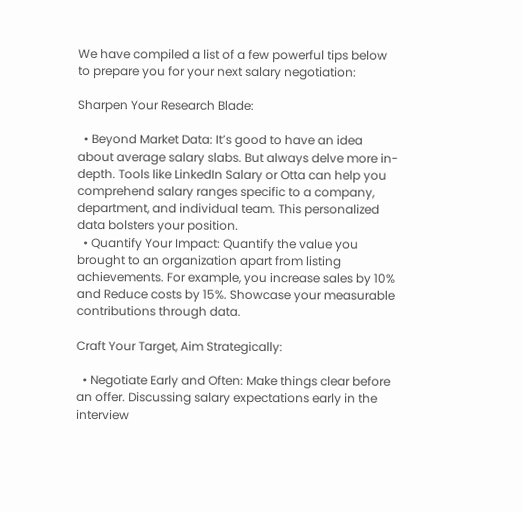We have compiled a list of a few powerful tips below to prepare you for your next salary negotiation:

Sharpen Your Research Blade:

  • Beyond Market Data: It’s good to have an idea about average salary slabs. But always delve more in-depth. Tools like LinkedIn Salary or Otta can help you comprehend salary ranges specific to a company, department, and individual team. This personalized data bolsters your position.
  • Quantify Your Impact: Quantify the value you brought to an organization apart from listing achievements. For example, you increase sales by 10% and Reduce costs by 15%. Showcase your measurable contributions through data.

Craft Your Target, Aim Strategically:

  • Negotiate Early and Often: Make things clear before an offer. Discussing salary expectations early in the interview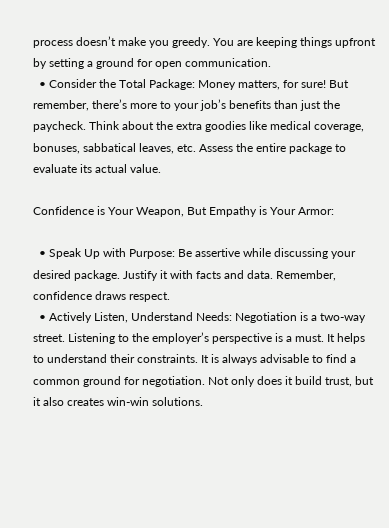process doesn’t make you greedy. You are keeping things upfront by setting a ground for open communication.
  • Consider the Total Package: Money matters, for sure! But remember, there’s more to your job’s benefits than just the paycheck. Think about the extra goodies like medical coverage, bonuses, sabbatical leaves, etc. Assess the entire package to evaluate its actual value.

Confidence is Your Weapon, But Empathy is Your Armor:

  • Speak Up with Purpose: Be assertive while discussing your desired package. Justify it with facts and data. Remember, confidence draws respect.
  • Actively Listen, Understand Needs: Negotiation is a two-way street. Listening to the employer’s perspective is a must. It helps to understand their constraints. It is always advisable to find a common ground for negotiation. Not only does it build trust, but it also creates win-win solutions.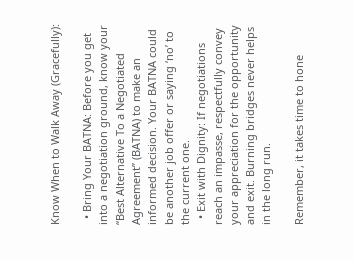Know When to Walk Away (Gracefully):

  • Bring Your BATNA: Before you get into a negotiation ground, know your “Best Alternative To a Negotiated Agreement” (BATNA) to make an informed decision. Your BATNA could be another job offer or saying ‘no’ to the current one.
  • Exit with Dignity: If negotiations reach an impasse, respectfully convey your appreciation for the opportunity and exit. Burning bridges never helps in the long run.

Remember, it takes time to hone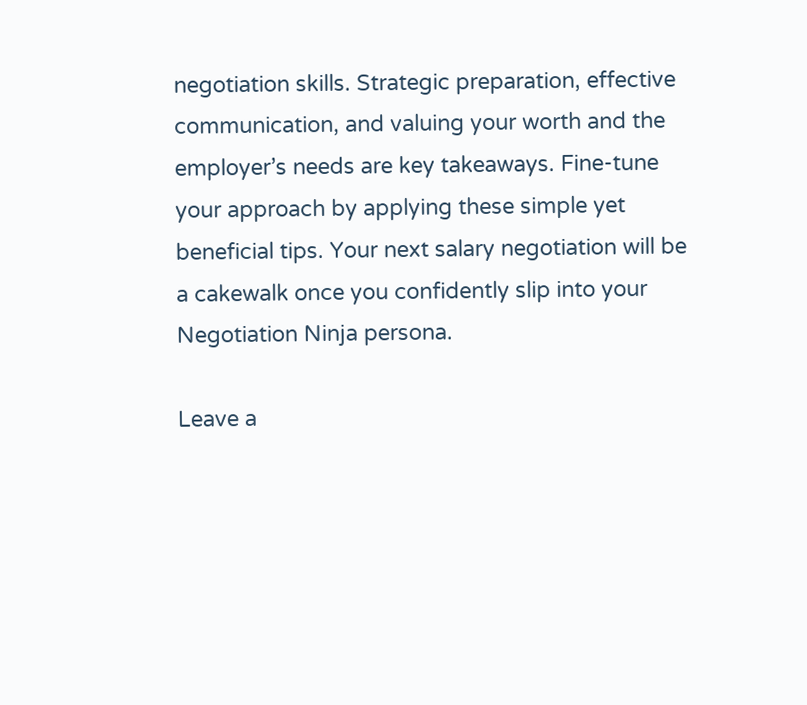negotiation skills. Strategic preparation, effective communication, and valuing your worth and the employer’s needs are key takeaways. Fine-tune your approach by applying these simple yet beneficial tips. Your next salary negotiation will be a cakewalk once you confidently slip into your Negotiation Ninja persona.

Leave a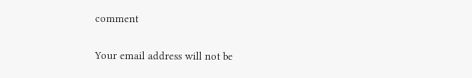comment

Your email address will not be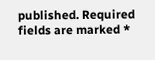published. Required fields are marked *